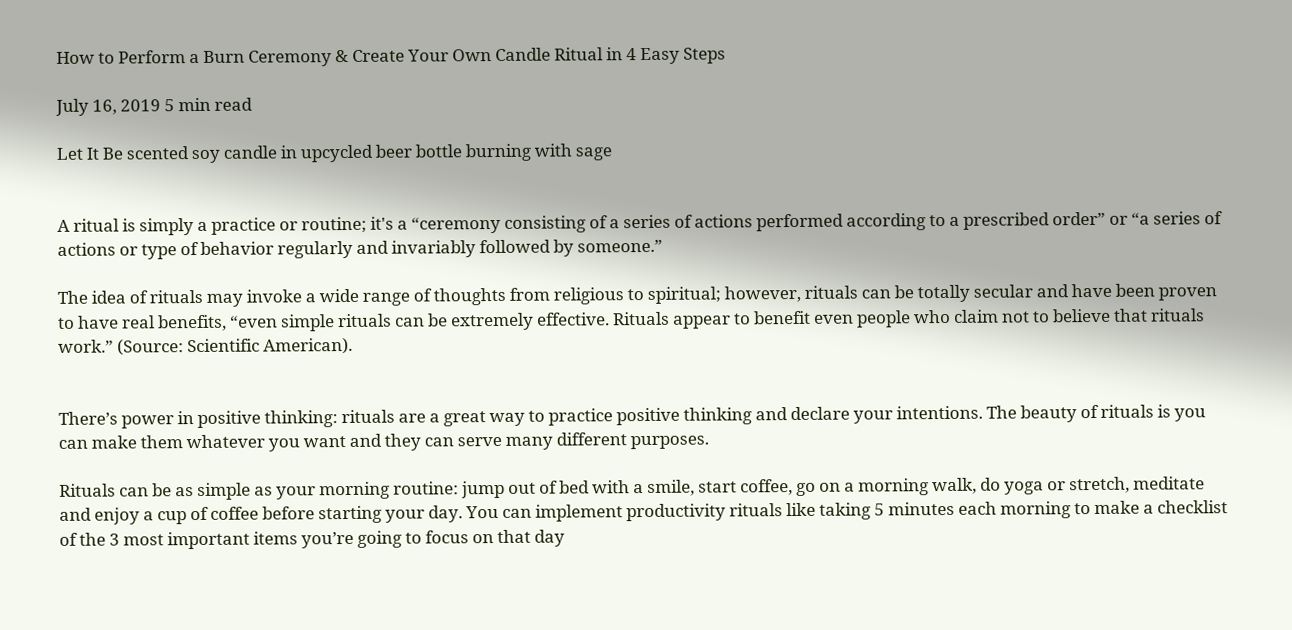How to Perform a Burn Ceremony & Create Your Own Candle Ritual in 4 Easy Steps

July 16, 2019 5 min read

Let It Be scented soy candle in upcycled beer bottle burning with sage


A ritual is simply a practice or routine; it's a “ceremony consisting of a series of actions performed according to a prescribed order” or “a series of actions or type of behavior regularly and invariably followed by someone.”

The idea of rituals may invoke a wide range of thoughts from religious to spiritual; however, rituals can be totally secular and have been proven to have real benefits, “even simple rituals can be extremely effective. Rituals appear to benefit even people who claim not to believe that rituals work.” (Source: Scientific American).


There’s power in positive thinking: rituals are a great way to practice positive thinking and declare your intentions. The beauty of rituals is you can make them whatever you want and they can serve many different purposes.

Rituals can be as simple as your morning routine: jump out of bed with a smile, start coffee, go on a morning walk, do yoga or stretch, meditate and enjoy a cup of coffee before starting your day. You can implement productivity rituals like taking 5 minutes each morning to make a checklist of the 3 most important items you’re going to focus on that day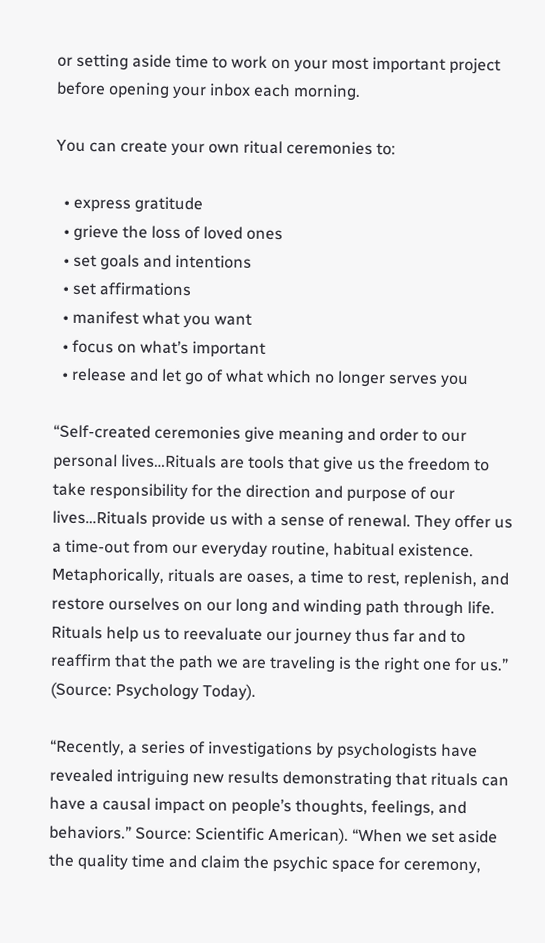or setting aside time to work on your most important project before opening your inbox each morning.

You can create your own ritual ceremonies to:

  • express gratitude
  • grieve the loss of loved ones
  • set goals and intentions
  • set affirmations
  • manifest what you want
  • focus on what’s important
  • release and let go of what which no longer serves you

“Self-created ceremonies give meaning and order to our personal lives…Rituals are tools that give us the freedom to take responsibility for the direction and purpose of our lives…Rituals provide us with a sense of renewal. They offer us a time-out from our everyday routine, habitual existence. Metaphorically, rituals are oases, a time to rest, replenish, and restore ourselves on our long and winding path through life. Rituals help us to reevaluate our journey thus far and to reaffirm that the path we are traveling is the right one for us.” (Source: Psychology Today).

“Recently, a series of investigations by psychologists have revealed intriguing new results demonstrating that rituals can have a causal impact on people’s thoughts, feelings, and behaviors.” Source: Scientific American). “When we set aside the quality time and claim the psychic space for ceremony,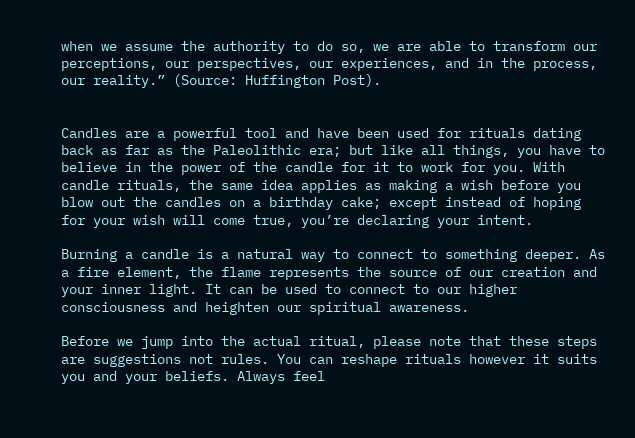when we assume the authority to do so, we are able to transform our perceptions, our perspectives, our experiences, and in the process, our reality.” (Source: Huffington Post).


Candles are a powerful tool and have been used for rituals dating back as far as the Paleolithic era; but like all things, you have to believe in the power of the candle for it to work for you. With candle rituals, the same idea applies as making a wish before you blow out the candles on a birthday cake; except instead of hoping for your wish will come true, you’re declaring your intent.

Burning a candle is a natural way to connect to something deeper. As a fire element, the flame represents the source of our creation and your inner light. It can be used to connect to our higher consciousness and heighten our spiritual awareness.

Before we jump into the actual ritual, please note that these steps are suggestions not rules. You can reshape rituals however it suits you and your beliefs. Always feel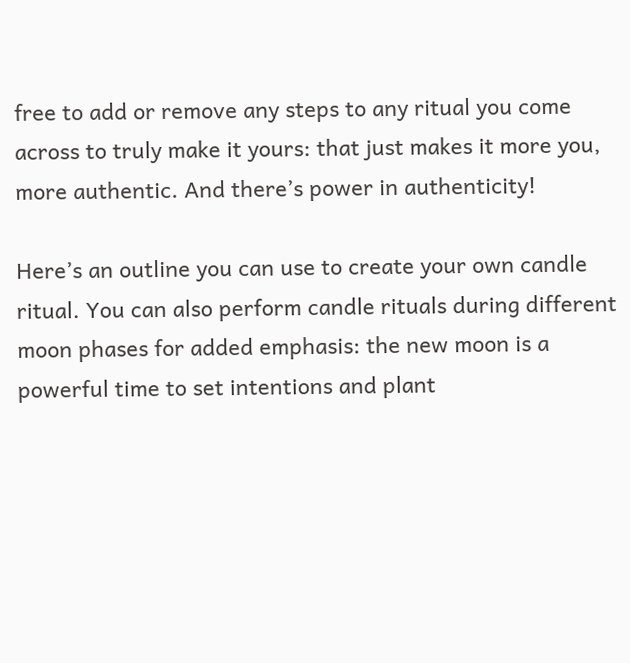free to add or remove any steps to any ritual you come across to truly make it yours: that just makes it more you, more authentic. And there’s power in authenticity!

Here’s an outline you can use to create your own candle ritual. You can also perform candle rituals during different moon phases for added emphasis: the new moon is a powerful time to set intentions and plant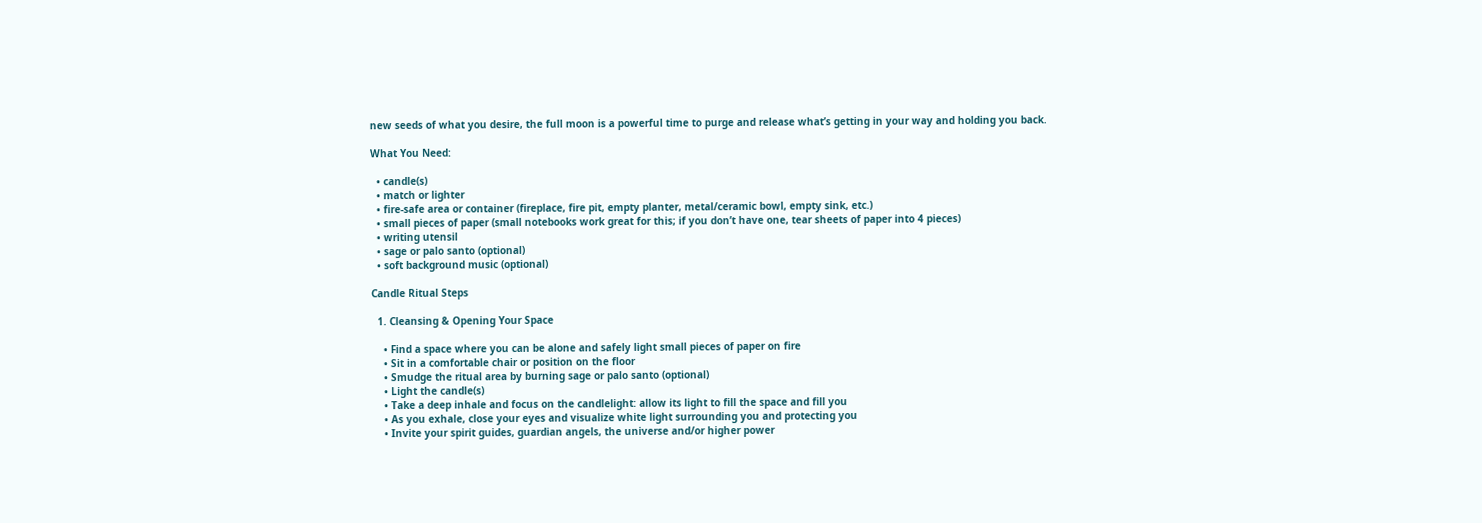new seeds of what you desire, the full moon is a powerful time to purge and release what’s getting in your way and holding you back.

What You Need:

  • candle(s)
  • match or lighter
  • fire-safe area or container (fireplace, fire pit, empty planter, metal/ceramic bowl, empty sink, etc.)
  • small pieces of paper (small notebooks work great for this; if you don’t have one, tear sheets of paper into 4 pieces)
  • writing utensil
  • sage or palo santo (optional)
  • soft background music (optional)

Candle Ritual Steps

  1. Cleansing & Opening Your Space

    • Find a space where you can be alone and safely light small pieces of paper on fire
    • Sit in a comfortable chair or position on the floor
    • Smudge the ritual area by burning sage or palo santo (optional)
    • Light the candle(s)
    • Take a deep inhale and focus on the candlelight: allow its light to fill the space and fill you
    • As you exhale, close your eyes and visualize white light surrounding you and protecting you
    • Invite your spirit guides, guardian angels, the universe and/or higher power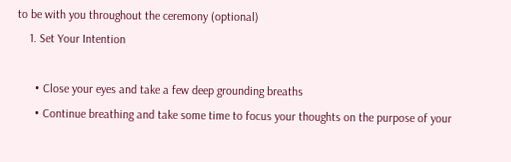to be with you throughout the ceremony (optional)
    1. Set Your Intention

      • Close your eyes and take a few deep grounding breaths
      • Continue breathing and take some time to focus your thoughts on the purpose of your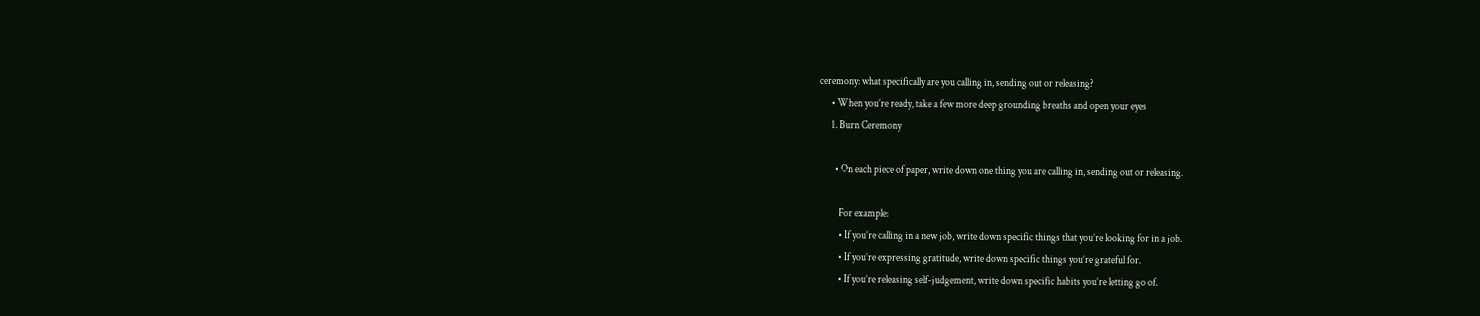ceremony: what specifically are you calling in, sending out or releasing?
      • When you’re ready, take a few more deep grounding breaths and open your eyes
      1. Burn Ceremony

        • On each piece of paper, write down one thing you are calling in, sending out or releasing.

          For example:
          • If you’re calling in a new job, write down specific things that you’re looking for in a job.
          • If you’re expressing gratitude, write down specific things you’re grateful for.
          • If you’re releasing self-judgement, write down specific habits you’re letting go of.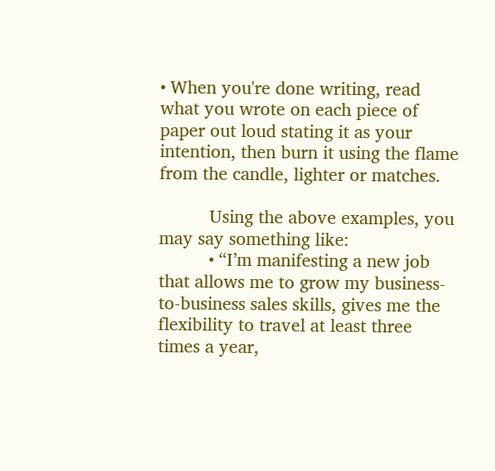• When you're done writing, read what you wrote on each piece of paper out loud stating it as your intention, then burn it using the flame from the candle, lighter or matches.

          Using the above examples, you may say something like:
          • “I’m manifesting a new job that allows me to grow my business-to-business sales skills, gives me the flexibility to travel at least three times a year,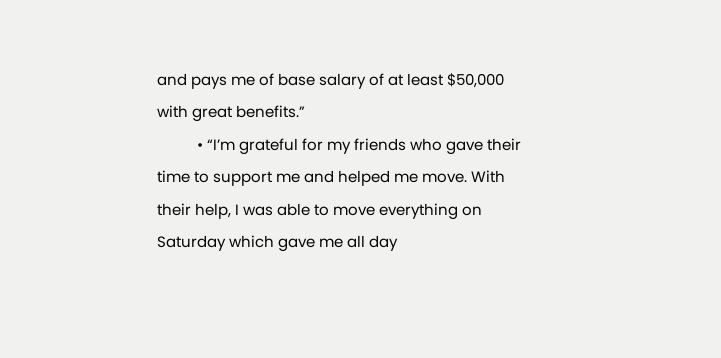and pays me of base salary of at least $50,000 with great benefits.”
          • “I’m grateful for my friends who gave their time to support me and helped me move. With their help, I was able to move everything on Saturday which gave me all day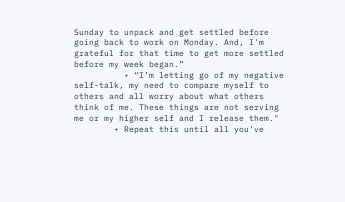Sunday to unpack and get settled before going back to work on Monday. And, I'm grateful for that time to get more settled before my week began.”
          • “I’m letting go of my negative self-talk, my need to compare myself to others and all worry about what others think of me. These things are not serving me or my higher self and I release them."
        • Repeat this until all you've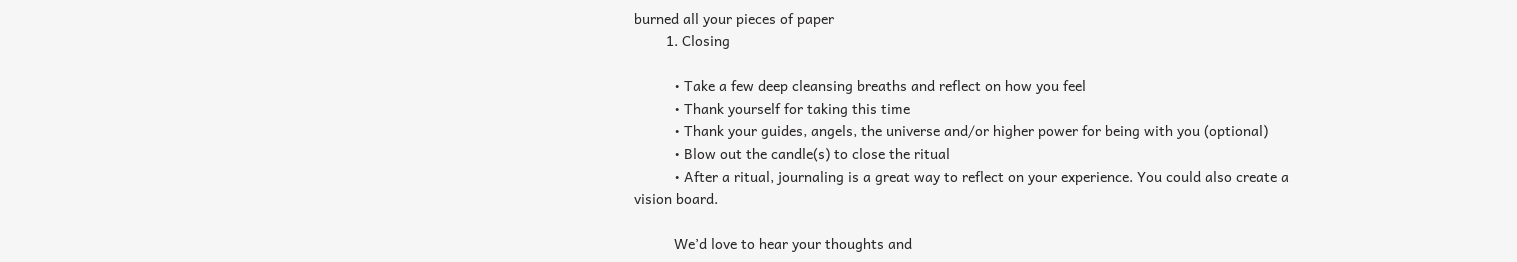burned all your pieces of paper
        1. Closing

          • Take a few deep cleansing breaths and reflect on how you feel
          • Thank yourself for taking this time
          • Thank your guides, angels, the universe and/or higher power for being with you (optional)
          • Blow out the candle(s) to close the ritual
          • After a ritual, journaling is a great way to reflect on your experience. You could also create a vision board.

          We’d love to hear your thoughts and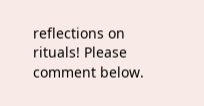reflections on rituals! Please comment below.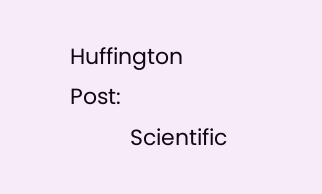Huffington Post:
          Scientific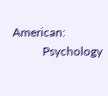American:
          Psychology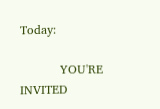Today:

          YOU'RE INVITED